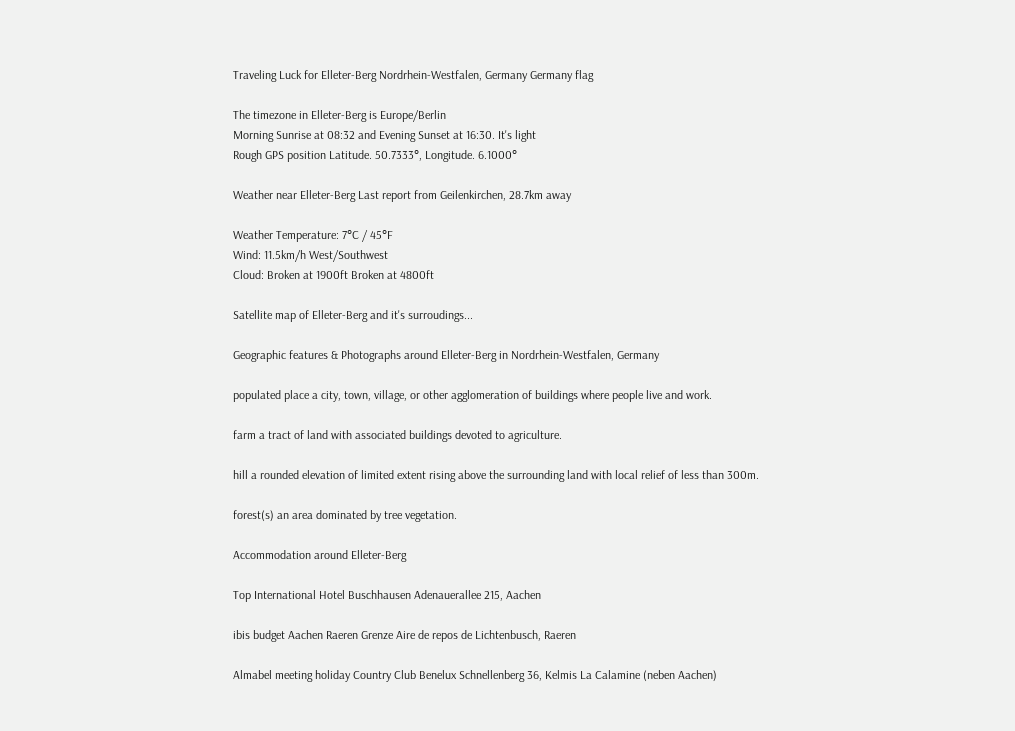Traveling Luck for Elleter-Berg Nordrhein-Westfalen, Germany Germany flag

The timezone in Elleter-Berg is Europe/Berlin
Morning Sunrise at 08:32 and Evening Sunset at 16:30. It's light
Rough GPS position Latitude. 50.7333°, Longitude. 6.1000°

Weather near Elleter-Berg Last report from Geilenkirchen, 28.7km away

Weather Temperature: 7°C / 45°F
Wind: 11.5km/h West/Southwest
Cloud: Broken at 1900ft Broken at 4800ft

Satellite map of Elleter-Berg and it's surroudings...

Geographic features & Photographs around Elleter-Berg in Nordrhein-Westfalen, Germany

populated place a city, town, village, or other agglomeration of buildings where people live and work.

farm a tract of land with associated buildings devoted to agriculture.

hill a rounded elevation of limited extent rising above the surrounding land with local relief of less than 300m.

forest(s) an area dominated by tree vegetation.

Accommodation around Elleter-Berg

Top International Hotel Buschhausen Adenauerallee 215, Aachen

ibis budget Aachen Raeren Grenze Aire de repos de Lichtenbusch, Raeren

Almabel meeting holiday Country Club Benelux Schnellenberg 36, Kelmis La Calamine (neben Aachen)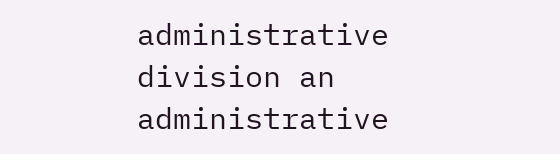administrative division an administrative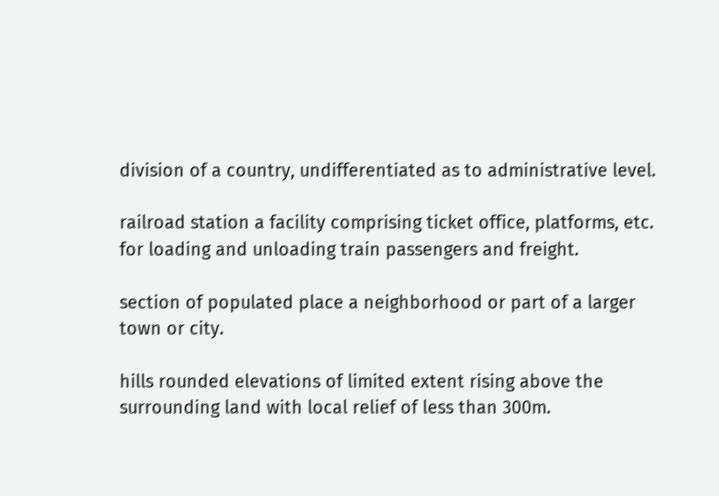division of a country, undifferentiated as to administrative level.

railroad station a facility comprising ticket office, platforms, etc. for loading and unloading train passengers and freight.

section of populated place a neighborhood or part of a larger town or city.

hills rounded elevations of limited extent rising above the surrounding land with local relief of less than 300m.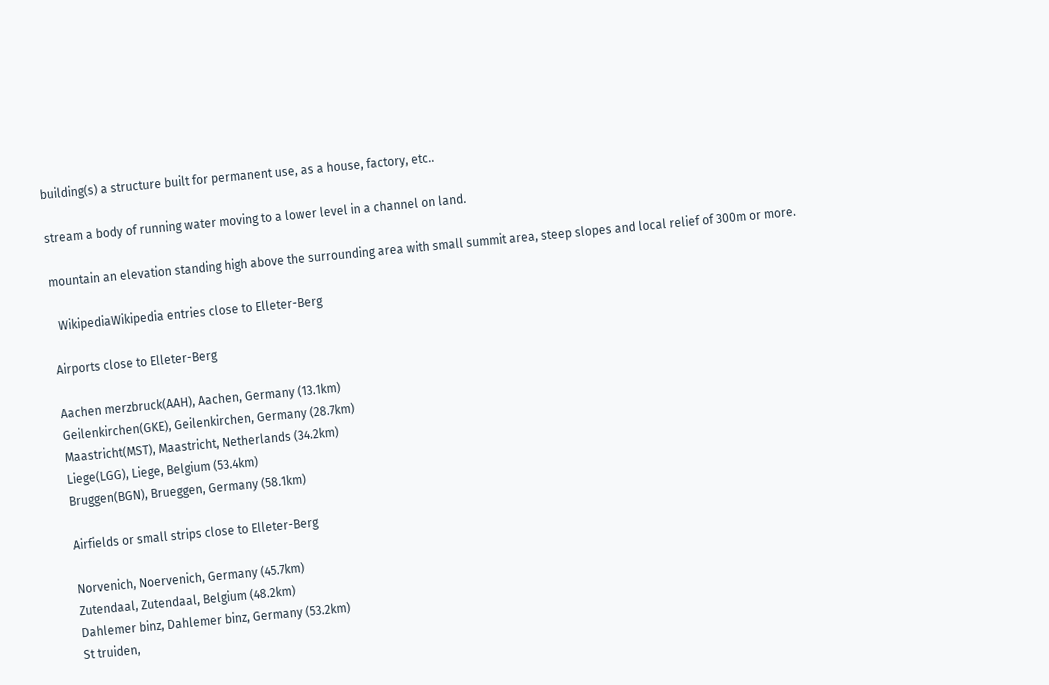building(s) a structure built for permanent use, as a house, factory, etc..

stream a body of running water moving to a lower level in a channel on land.

mountain an elevation standing high above the surrounding area with small summit area, steep slopes and local relief of 300m or more.

  WikipediaWikipedia entries close to Elleter-Berg

Airports close to Elleter-Berg

Aachen merzbruck(AAH), Aachen, Germany (13.1km)
Geilenkirchen(GKE), Geilenkirchen, Germany (28.7km)
Maastricht(MST), Maastricht, Netherlands (34.2km)
Liege(LGG), Liege, Belgium (53.4km)
Bruggen(BGN), Brueggen, Germany (58.1km)

Airfields or small strips close to Elleter-Berg

Norvenich, Noervenich, Germany (45.7km)
Zutendaal, Zutendaal, Belgium (48.2km)
Dahlemer binz, Dahlemer binz, Germany (53.2km)
St truiden,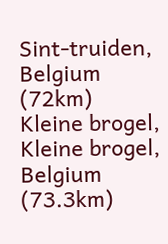Sint-truiden, Belgium (72km)
Kleine brogel, Kleine brogel, Belgium (73.3km)